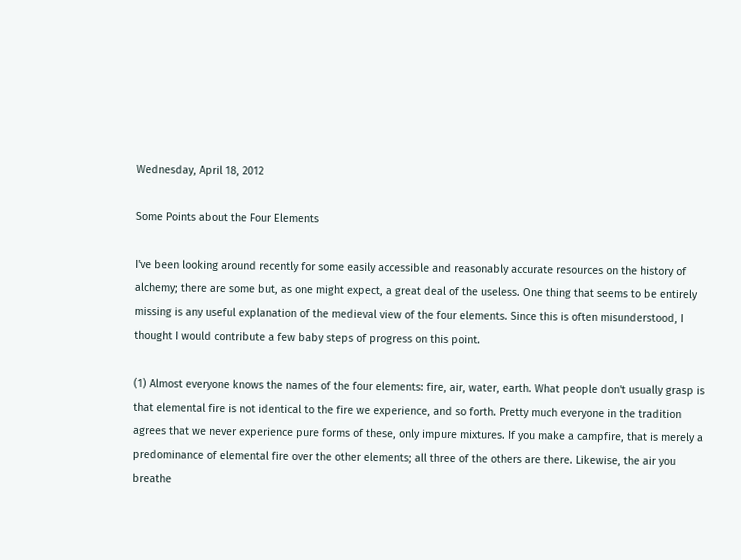Wednesday, April 18, 2012

Some Points about the Four Elements

I've been looking around recently for some easily accessible and reasonably accurate resources on the history of alchemy; there are some but, as one might expect, a great deal of the useless. One thing that seems to be entirely missing is any useful explanation of the medieval view of the four elements. Since this is often misunderstood, I thought I would contribute a few baby steps of progress on this point.

(1) Almost everyone knows the names of the four elements: fire, air, water, earth. What people don't usually grasp is that elemental fire is not identical to the fire we experience, and so forth. Pretty much everyone in the tradition agrees that we never experience pure forms of these, only impure mixtures. If you make a campfire, that is merely a predominance of elemental fire over the other elements; all three of the others are there. Likewise, the air you breathe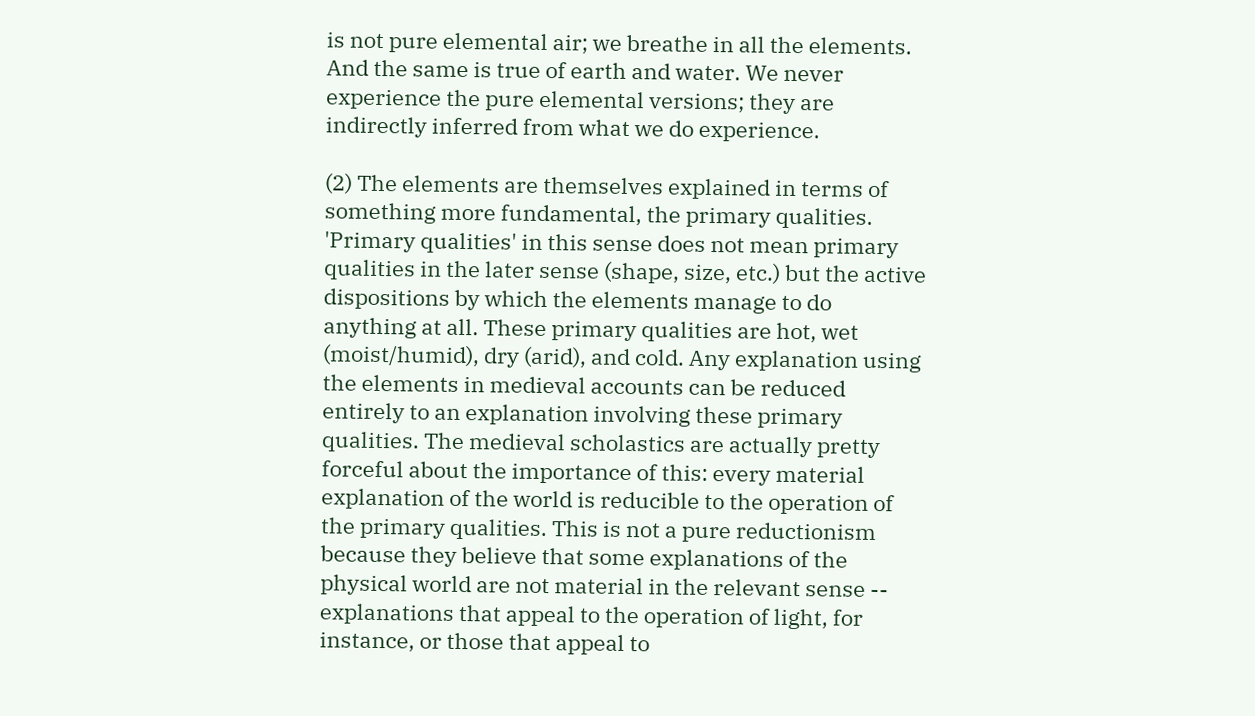is not pure elemental air; we breathe in all the elements. And the same is true of earth and water. We never experience the pure elemental versions; they are indirectly inferred from what we do experience.

(2) The elements are themselves explained in terms of something more fundamental, the primary qualities. 'Primary qualities' in this sense does not mean primary qualities in the later sense (shape, size, etc.) but the active dispositions by which the elements manage to do anything at all. These primary qualities are hot, wet (moist/humid), dry (arid), and cold. Any explanation using the elements in medieval accounts can be reduced entirely to an explanation involving these primary qualities. The medieval scholastics are actually pretty forceful about the importance of this: every material explanation of the world is reducible to the operation of the primary qualities. This is not a pure reductionism because they believe that some explanations of the physical world are not material in the relevant sense -- explanations that appeal to the operation of light, for instance, or those that appeal to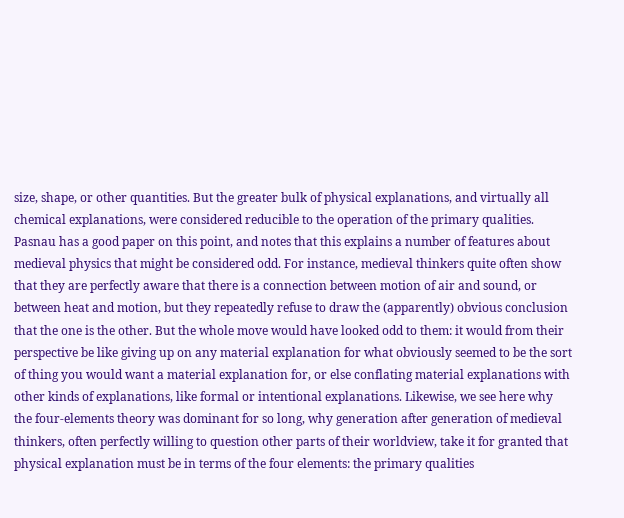size, shape, or other quantities. But the greater bulk of physical explanations, and virtually all chemical explanations, were considered reducible to the operation of the primary qualities. Pasnau has a good paper on this point, and notes that this explains a number of features about medieval physics that might be considered odd. For instance, medieval thinkers quite often show that they are perfectly aware that there is a connection between motion of air and sound, or between heat and motion, but they repeatedly refuse to draw the (apparently) obvious conclusion that the one is the other. But the whole move would have looked odd to them: it would from their perspective be like giving up on any material explanation for what obviously seemed to be the sort of thing you would want a material explanation for, or else conflating material explanations with other kinds of explanations, like formal or intentional explanations. Likewise, we see here why the four-elements theory was dominant for so long, why generation after generation of medieval thinkers, often perfectly willing to question other parts of their worldview, take it for granted that physical explanation must be in terms of the four elements: the primary qualities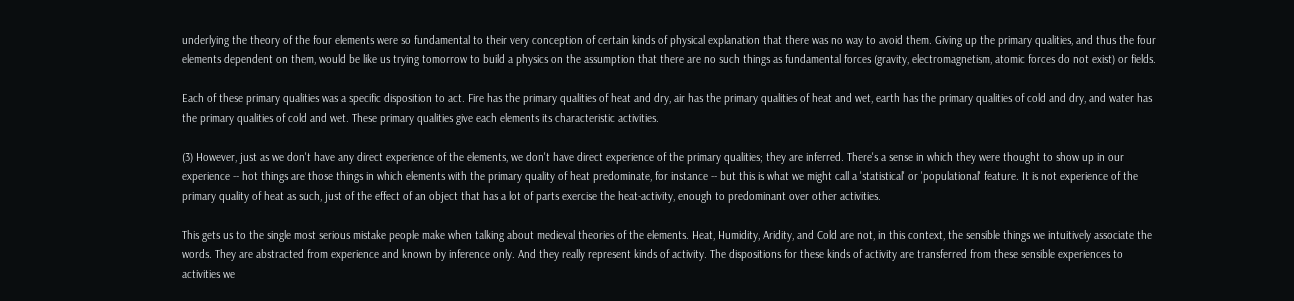underlying the theory of the four elements were so fundamental to their very conception of certain kinds of physical explanation that there was no way to avoid them. Giving up the primary qualities, and thus the four elements dependent on them, would be like us trying tomorrow to build a physics on the assumption that there are no such things as fundamental forces (gravity, electromagnetism, atomic forces do not exist) or fields.

Each of these primary qualities was a specific disposition to act. Fire has the primary qualities of heat and dry, air has the primary qualities of heat and wet, earth has the primary qualities of cold and dry, and water has the primary qualities of cold and wet. These primary qualities give each elements its characteristic activities.

(3) However, just as we don't have any direct experience of the elements, we don't have direct experience of the primary qualities; they are inferred. There's a sense in which they were thought to show up in our experience -- hot things are those things in which elements with the primary quality of heat predominate, for instance -- but this is what we might call a 'statistical' or 'populational' feature. It is not experience of the primary quality of heat as such, just of the effect of an object that has a lot of parts exercise the heat-activity, enough to predominant over other activities.

This gets us to the single most serious mistake people make when talking about medieval theories of the elements. Heat, Humidity, Aridity, and Cold are not, in this context, the sensible things we intuitively associate the words. They are abstracted from experience and known by inference only. And they really represent kinds of activity. The dispositions for these kinds of activity are transferred from these sensible experiences to activities we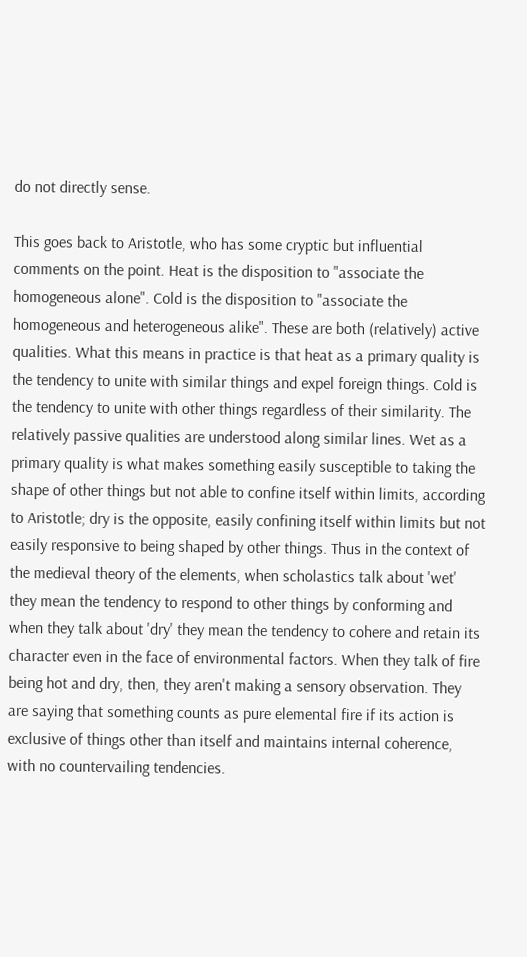do not directly sense.

This goes back to Aristotle, who has some cryptic but influential comments on the point. Heat is the disposition to "associate the homogeneous alone". Cold is the disposition to "associate the homogeneous and heterogeneous alike". These are both (relatively) active qualities. What this means in practice is that heat as a primary quality is the tendency to unite with similar things and expel foreign things. Cold is the tendency to unite with other things regardless of their similarity. The relatively passive qualities are understood along similar lines. Wet as a primary quality is what makes something easily susceptible to taking the shape of other things but not able to confine itself within limits, according to Aristotle; dry is the opposite, easily confining itself within limits but not easily responsive to being shaped by other things. Thus in the context of the medieval theory of the elements, when scholastics talk about 'wet' they mean the tendency to respond to other things by conforming and when they talk about 'dry' they mean the tendency to cohere and retain its character even in the face of environmental factors. When they talk of fire being hot and dry, then, they aren't making a sensory observation. They are saying that something counts as pure elemental fire if its action is exclusive of things other than itself and maintains internal coherence, with no countervailing tendencies.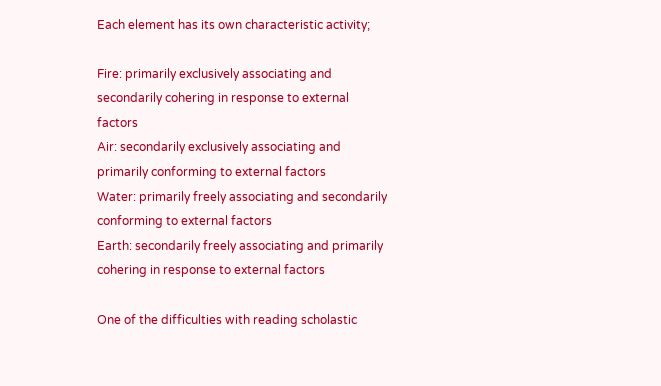Each element has its own characteristic activity;

Fire: primarily exclusively associating and secondarily cohering in response to external factors
Air: secondarily exclusively associating and primarily conforming to external factors
Water: primarily freely associating and secondarily conforming to external factors
Earth: secondarily freely associating and primarily cohering in response to external factors

One of the difficulties with reading scholastic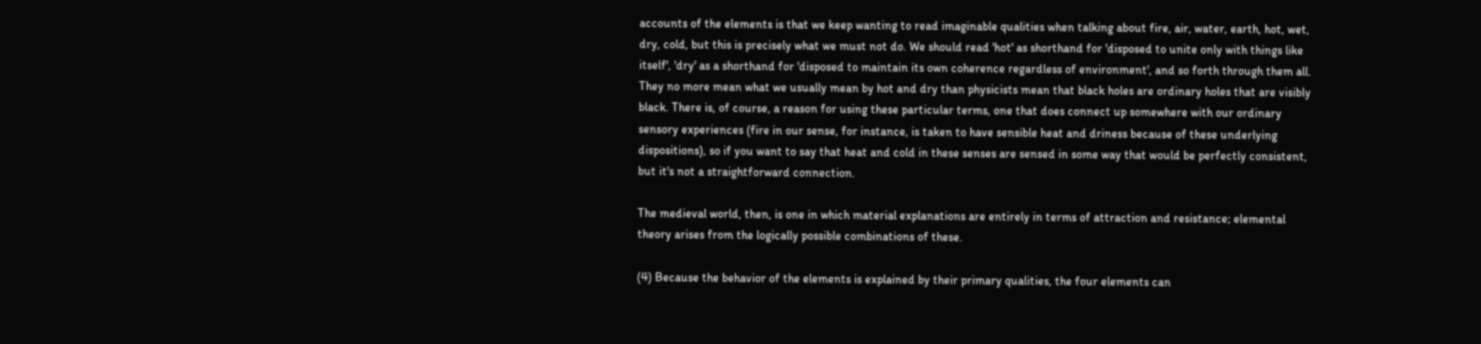accounts of the elements is that we keep wanting to read imaginable qualities when talking about fire, air, water, earth, hot, wet, dry, cold, but this is precisely what we must not do. We should read 'hot' as shorthand for 'disposed to unite only with things like itself', 'dry' as a shorthand for 'disposed to maintain its own coherence regardless of environment', and so forth through them all. They no more mean what we usually mean by hot and dry than physicists mean that black holes are ordinary holes that are visibly black. There is, of course, a reason for using these particular terms, one that does connect up somewhere with our ordinary sensory experiences (fire in our sense, for instance, is taken to have sensible heat and driness because of these underlying dispositions), so if you want to say that heat and cold in these senses are sensed in some way that would be perfectly consistent, but it's not a straightforward connection.

The medieval world, then, is one in which material explanations are entirely in terms of attraction and resistance; elemental theory arises from the logically possible combinations of these.

(4) Because the behavior of the elements is explained by their primary qualities, the four elements can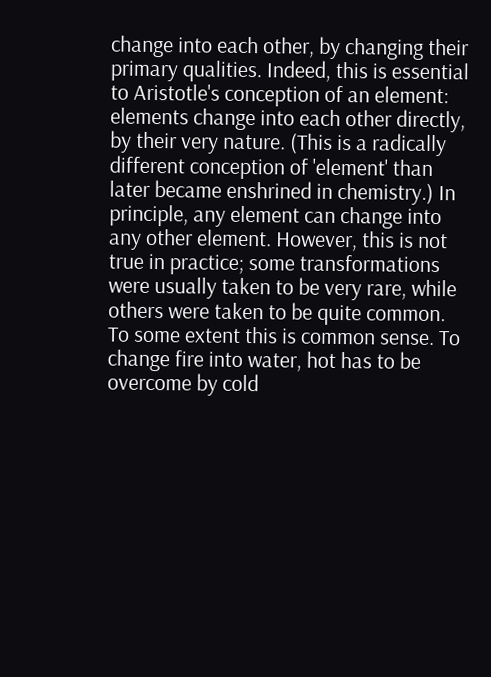change into each other, by changing their primary qualities. Indeed, this is essential to Aristotle's conception of an element: elements change into each other directly, by their very nature. (This is a radically different conception of 'element' than later became enshrined in chemistry.) In principle, any element can change into any other element. However, this is not true in practice; some transformations were usually taken to be very rare, while others were taken to be quite common. To some extent this is common sense. To change fire into water, hot has to be overcome by cold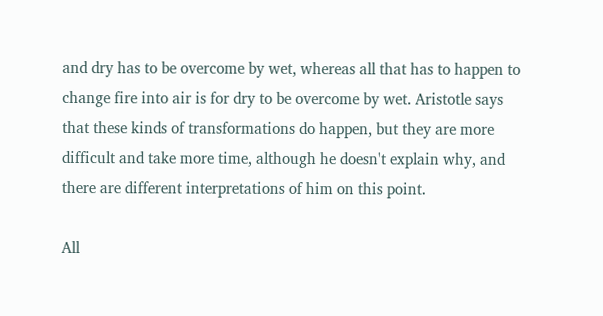and dry has to be overcome by wet, whereas all that has to happen to change fire into air is for dry to be overcome by wet. Aristotle says that these kinds of transformations do happen, but they are more difficult and take more time, although he doesn't explain why, and there are different interpretations of him on this point.

All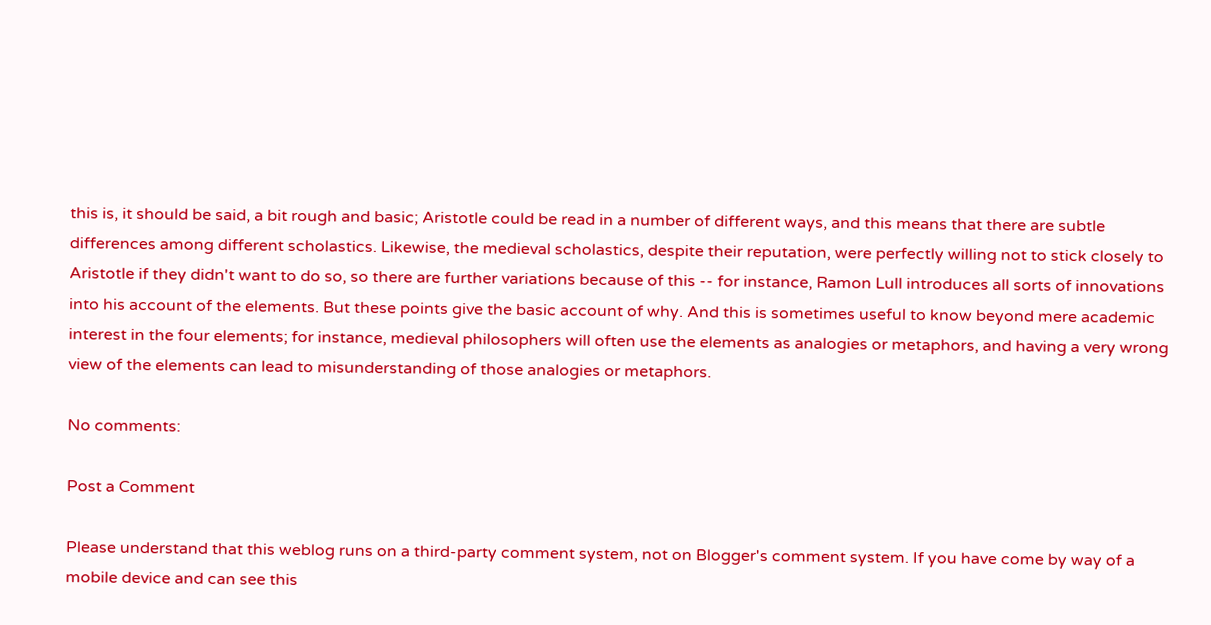this is, it should be said, a bit rough and basic; Aristotle could be read in a number of different ways, and this means that there are subtle differences among different scholastics. Likewise, the medieval scholastics, despite their reputation, were perfectly willing not to stick closely to Aristotle if they didn't want to do so, so there are further variations because of this -- for instance, Ramon Lull introduces all sorts of innovations into his account of the elements. But these points give the basic account of why. And this is sometimes useful to know beyond mere academic interest in the four elements; for instance, medieval philosophers will often use the elements as analogies or metaphors, and having a very wrong view of the elements can lead to misunderstanding of those analogies or metaphors.

No comments:

Post a Comment

Please understand that this weblog runs on a third-party comment system, not on Blogger's comment system. If you have come by way of a mobile device and can see this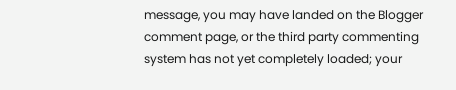message, you may have landed on the Blogger comment page, or the third party commenting system has not yet completely loaded; your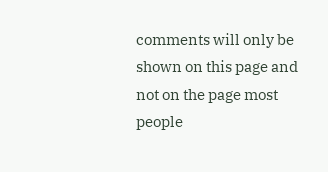comments will only be shown on this page and not on the page most people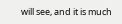will see, and it is much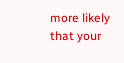more likely that your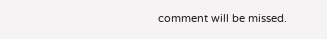comment will be missed.